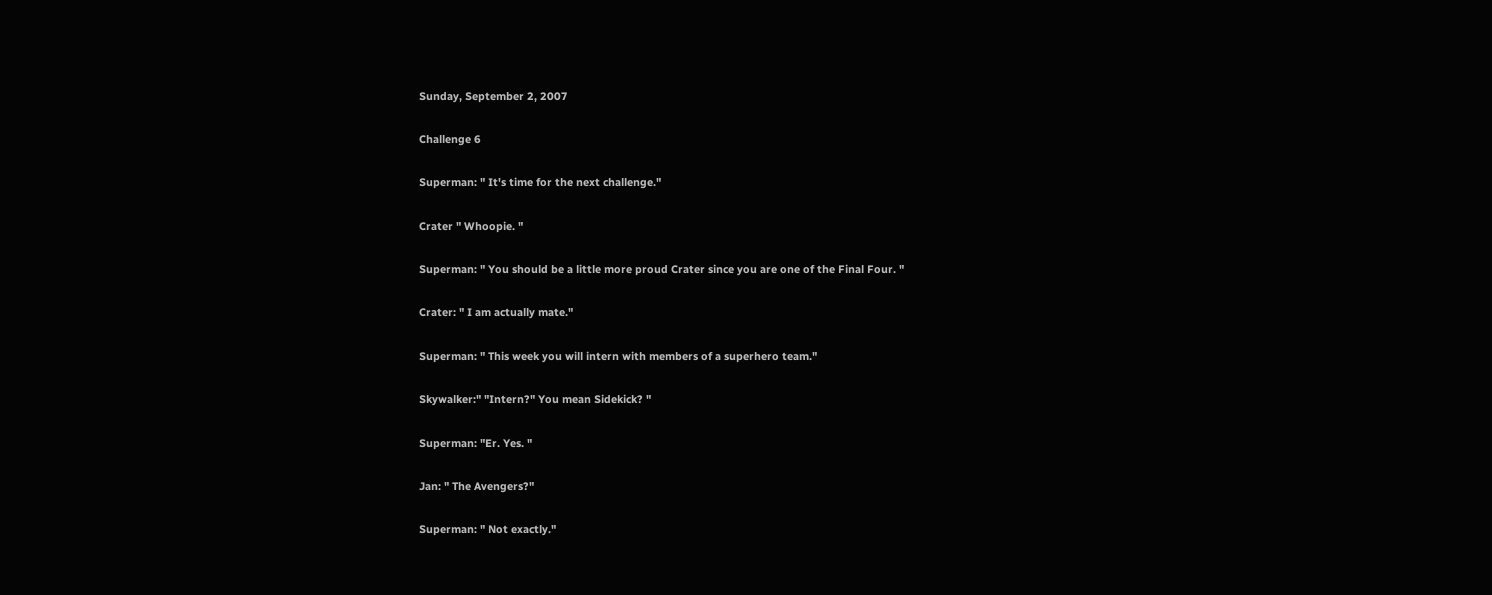Sunday, September 2, 2007

Challenge 6

Superman: " It's time for the next challenge."

Crater " Whoopie. "

Superman: " You should be a little more proud Crater since you are one of the Final Four. "

Crater: " I am actually mate."

Superman: " This week you will intern with members of a superhero team."

Skywalker:" "Intern?" You mean Sidekick? "

Superman: "Er. Yes. "

Jan: " The Avengers?"

Superman: " Not exactly."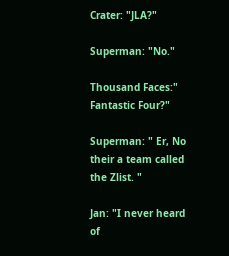Crater: "JLA?"

Superman: "No."

Thousand Faces:" Fantastic Four?"

Superman: " Er, No their a team called the Zlist. "

Jan: "I never heard of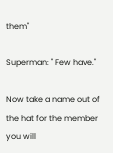them"

Superman: " Few have."

Now take a name out of the hat for the member you will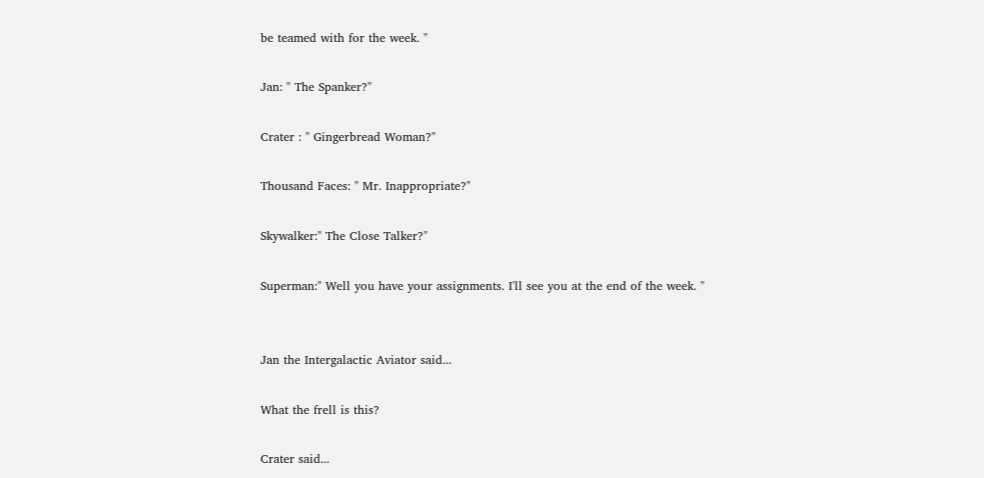be teamed with for the week. "

Jan: " The Spanker?"

Crater : " Gingerbread Woman?"

Thousand Faces: " Mr. Inappropriate?"

Skywalker:" The Close Talker?"

Superman:" Well you have your assignments. I'll see you at the end of the week. "


Jan the Intergalactic Aviator said...

What the frell is this?

Crater said...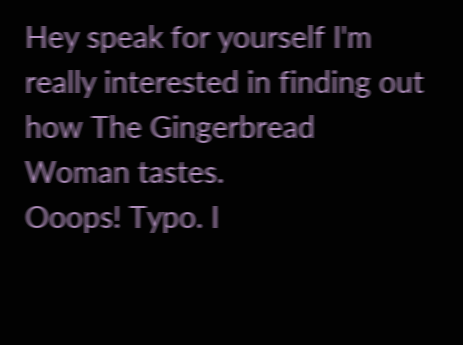Hey speak for yourself I'm really interested in finding out how The Gingerbread Woman tastes.
Ooops! Typo. I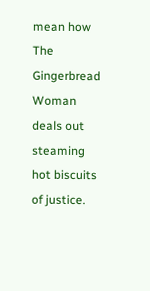mean how The Gingerbread Woman deals out steaming hot biscuits of justice.